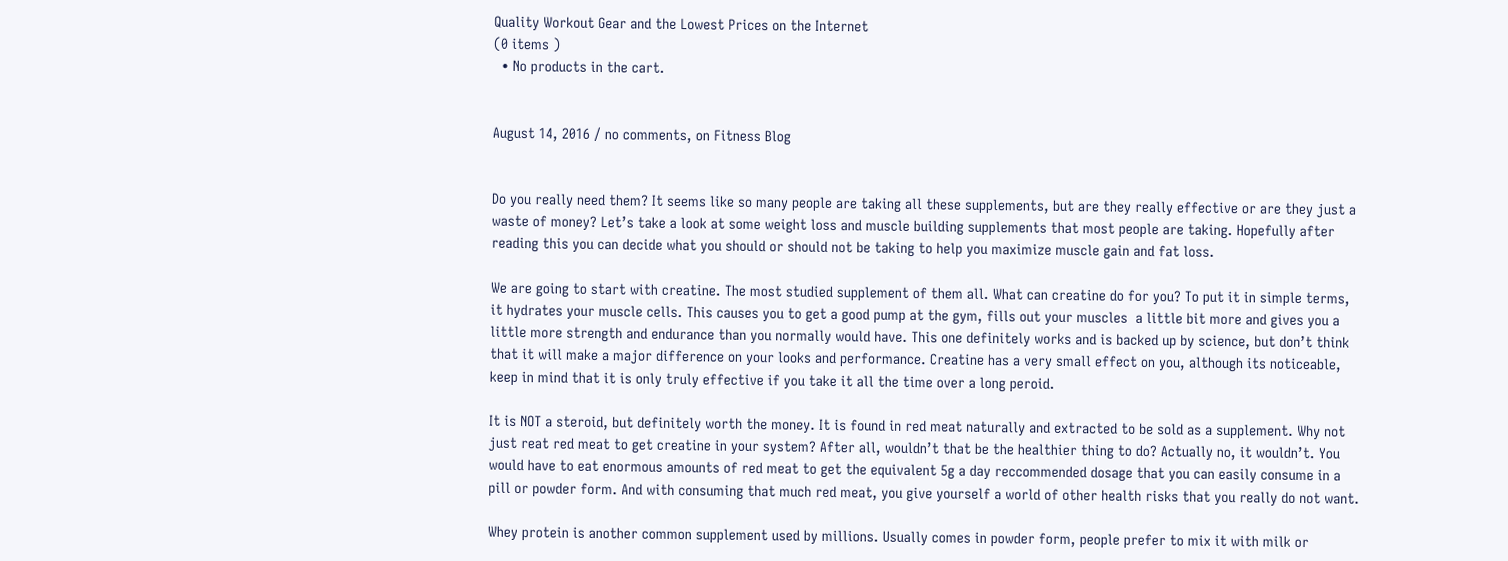Quality Workout Gear and the Lowest Prices on the Internet
(0 items )
  • No products in the cart.


August 14, 2016 / no comments, on Fitness Blog


Do you really need them? It seems like so many people are taking all these supplements, but are they really effective or are they just a waste of money? Let’s take a look at some weight loss and muscle building supplements that most people are taking. Hopefully after reading this you can decide what you should or should not be taking to help you maximize muscle gain and fat loss.

We are going to start with creatine. The most studied supplement of them all. What can creatine do for you? To put it in simple terms, it hydrates your muscle cells. This causes you to get a good pump at the gym, fills out your muscles  a little bit more and gives you a little more strength and endurance than you normally would have. This one definitely works and is backed up by science, but don’t think that it will make a major difference on your looks and performance. Creatine has a very small effect on you, although its noticeable, keep in mind that it is only truly effective if you take it all the time over a long peroid.

It is NOT a steroid, but definitely worth the money. It is found in red meat naturally and extracted to be sold as a supplement. Why not just reat red meat to get creatine in your system? After all, wouldn’t that be the healthier thing to do? Actually no, it wouldn’t. You would have to eat enormous amounts of red meat to get the equivalent 5g a day reccommended dosage that you can easily consume in a pill or powder form. And with consuming that much red meat, you give yourself a world of other health risks that you really do not want.

Whey protein is another common supplement used by millions. Usually comes in powder form, people prefer to mix it with milk or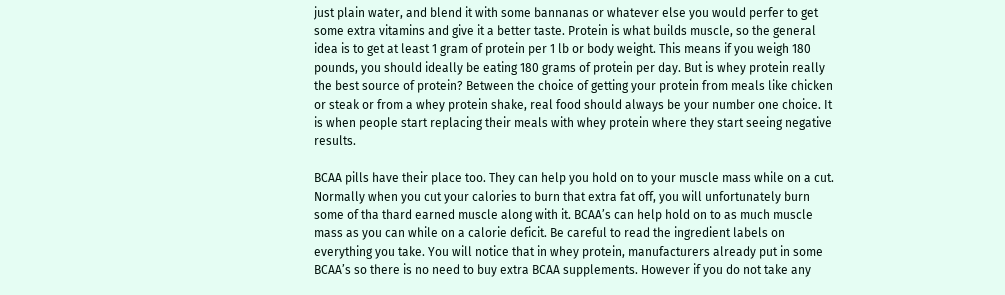just plain water, and blend it with some bannanas or whatever else you would perfer to get some extra vitamins and give it a better taste. Protein is what builds muscle, so the general idea is to get at least 1 gram of protein per 1 lb or body weight. This means if you weigh 180 pounds, you should ideally be eating 180 grams of protein per day. But is whey protein really the best source of protein? Between the choice of getting your protein from meals like chicken or steak or from a whey protein shake, real food should always be your number one choice. It is when people start replacing their meals with whey protein where they start seeing negative results.

BCAA pills have their place too. They can help you hold on to your muscle mass while on a cut. Normally when you cut your calories to burn that extra fat off, you will unfortunately burn some of tha thard earned muscle along with it. BCAA’s can help hold on to as much muscle mass as you can while on a calorie deficit. Be careful to read the ingredient labels on everything you take. You will notice that in whey protein, manufacturers already put in some BCAA’s so there is no need to buy extra BCAA supplements. However if you do not take any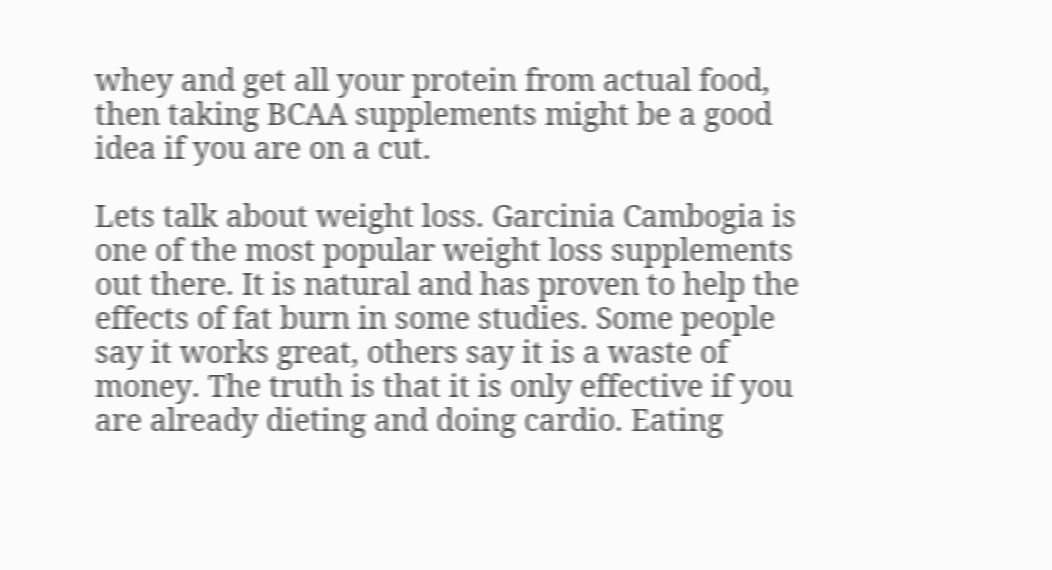whey and get all your protein from actual food, then taking BCAA supplements might be a good idea if you are on a cut.

Lets talk about weight loss. Garcinia Cambogia is one of the most popular weight loss supplements out there. It is natural and has proven to help the effects of fat burn in some studies. Some people say it works great, others say it is a waste of money. The truth is that it is only effective if you are already dieting and doing cardio. Eating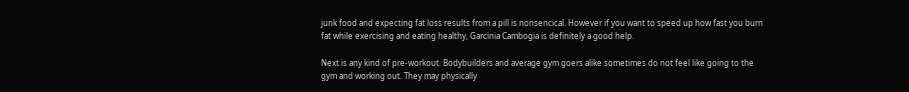junk food and expecting fat loss results from a pill is nonsencical. However if you want to speed up how fast you burn fat while exercising and eating healthy, Garcinia Cambogia is definitely a good help.

Next is any kind of pre-workout. Bodybuilders and average gym goers alike sometimes do not feel like going to the gym and working out. They may physically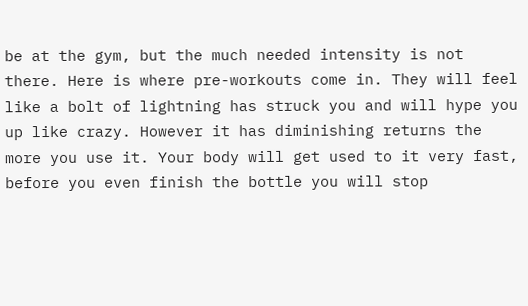be at the gym, but the much needed intensity is not there. Here is where pre-workouts come in. They will feel like a bolt of lightning has struck you and will hype you up like crazy. However it has diminishing returns the more you use it. Your body will get used to it very fast, before you even finish the bottle you will stop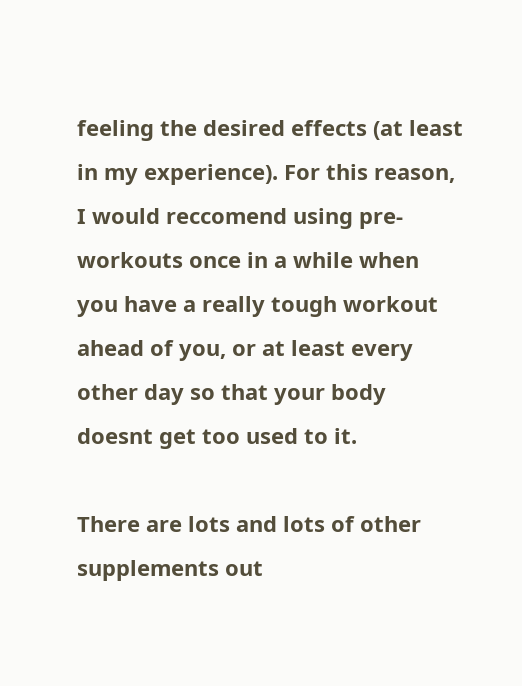feeling the desired effects (at least in my experience). For this reason, I would reccomend using pre-workouts once in a while when you have a really tough workout ahead of you, or at least every other day so that your body doesnt get too used to it.

There are lots and lots of other supplements out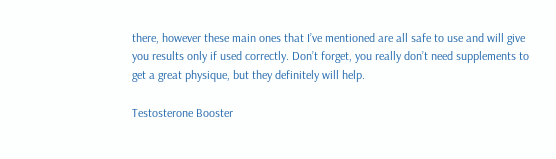there, however these main ones that I’ve mentioned are all safe to use and will give you results only if used correctly. Don’t forget, you really don’t need supplements to get a great physique, but they definitely will help.

Testosterone Booster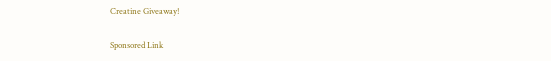Creatine Giveaway!

Sponsored Link